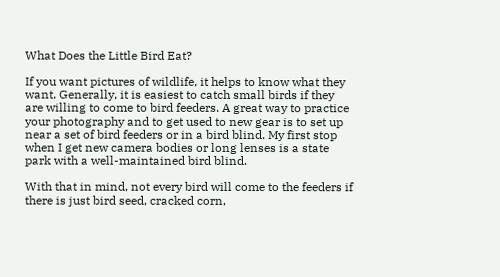What Does the Little Bird Eat?

If you want pictures of wildlife, it helps to know what they want. Generally, it is easiest to catch small birds if they are willing to come to bird feeders. A great way to practice your photography and to get used to new gear is to set up near a set of bird feeders or in a bird blind. My first stop when I get new camera bodies or long lenses is a state park with a well-maintained bird blind.

With that in mind, not every bird will come to the feeders if there is just bird seed, cracked corn,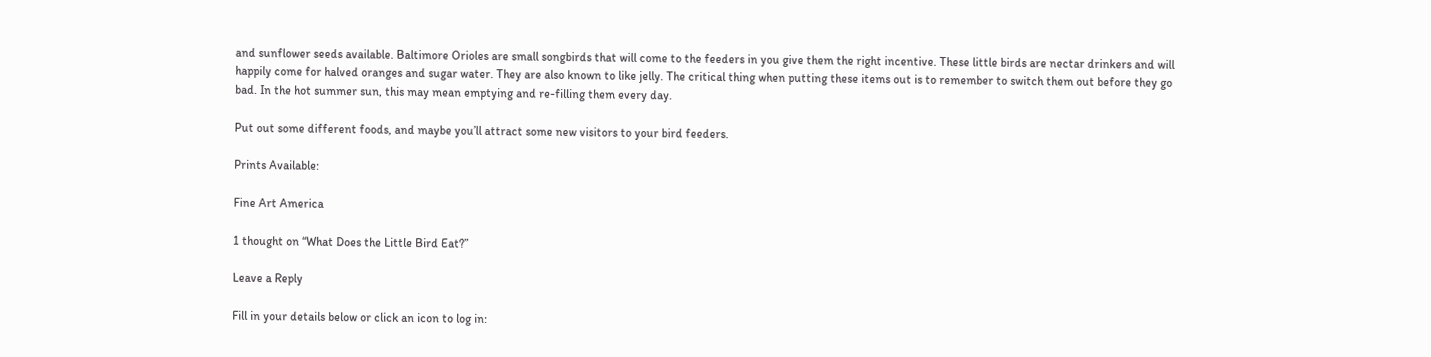and sunflower seeds available. Baltimore Orioles are small songbirds that will come to the feeders in you give them the right incentive. These little birds are nectar drinkers and will happily come for halved oranges and sugar water. They are also known to like jelly. The critical thing when putting these items out is to remember to switch them out before they go bad. In the hot summer sun, this may mean emptying and re-filling them every day.

Put out some different foods, and maybe you’ll attract some new visitors to your bird feeders.

Prints Available:

Fine Art America

1 thought on “What Does the Little Bird Eat?”

Leave a Reply

Fill in your details below or click an icon to log in: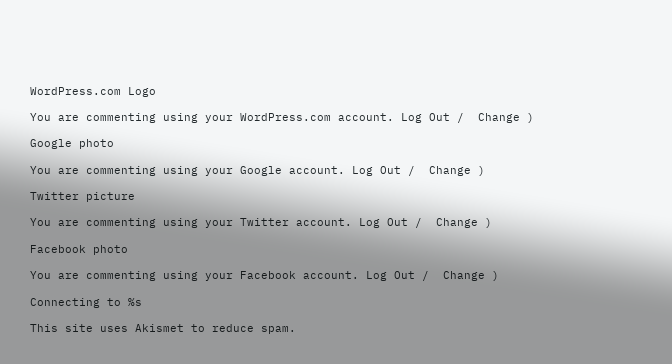WordPress.com Logo

You are commenting using your WordPress.com account. Log Out /  Change )

Google photo

You are commenting using your Google account. Log Out /  Change )

Twitter picture

You are commenting using your Twitter account. Log Out /  Change )

Facebook photo

You are commenting using your Facebook account. Log Out /  Change )

Connecting to %s

This site uses Akismet to reduce spam.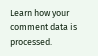Learn how your comment data is processed.